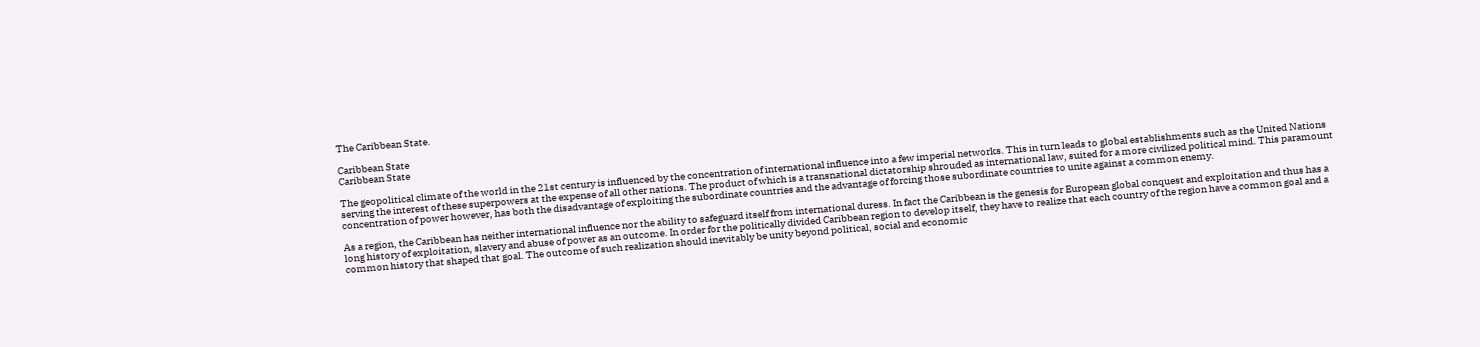The Caribbean State.

Caribbean State
Caribbean State

The geopolitical climate of the world in the 21st century is influenced by the concentration of international influence into a few imperial networks. This in turn leads to global establishments such as the United Nations serving the interest of these superpowers at the expense of all other nations. The product of which is a transnational dictatorship shrouded as international law, suited for a more civilized political mind. This paramount concentration of power however, has both the disadvantage of exploiting the subordinate countries and the advantage of forcing those subordinate countries to unite against a common enemy.

As a region, the Caribbean has neither international influence nor the ability to safeguard itself from international duress. In fact the Caribbean is the genesis for European global conquest and exploitation and thus has a long history of exploitation, slavery and abuse of power as an outcome. In order for the politically divided Caribbean region to develop itself, they have to realize that each country of the region have a common goal and a common history that shaped that goal. The outcome of such realization should inevitably be unity beyond political, social and economic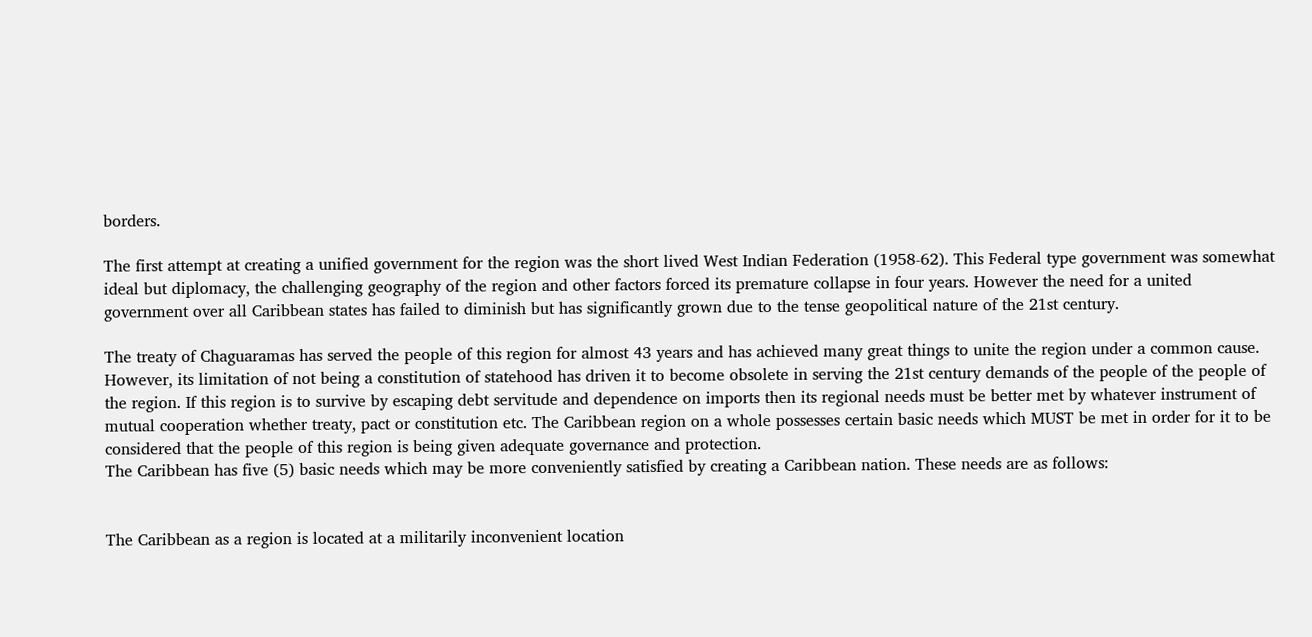borders.

The first attempt at creating a unified government for the region was the short lived West Indian Federation (1958-62). This Federal type government was somewhat ideal but diplomacy, the challenging geography of the region and other factors forced its premature collapse in four years. However the need for a united government over all Caribbean states has failed to diminish but has significantly grown due to the tense geopolitical nature of the 21st century.

The treaty of Chaguaramas has served the people of this region for almost 43 years and has achieved many great things to unite the region under a common cause. However, its limitation of not being a constitution of statehood has driven it to become obsolete in serving the 21st century demands of the people of the people of the region. If this region is to survive by escaping debt servitude and dependence on imports then its regional needs must be better met by whatever instrument of mutual cooperation whether treaty, pact or constitution etc. The Caribbean region on a whole possesses certain basic needs which MUST be met in order for it to be considered that the people of this region is being given adequate governance and protection.
The Caribbean has five (5) basic needs which may be more conveniently satisfied by creating a Caribbean nation. These needs are as follows:


The Caribbean as a region is located at a militarily inconvenient location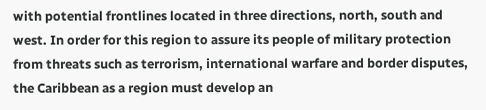with potential frontlines located in three directions, north, south and west. In order for this region to assure its people of military protection from threats such as terrorism, international warfare and border disputes, the Caribbean as a region must develop an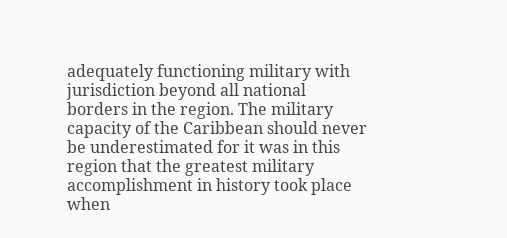adequately functioning military with jurisdiction beyond all national borders in the region. The military capacity of the Caribbean should never be underestimated for it was in this region that the greatest military accomplishment in history took place when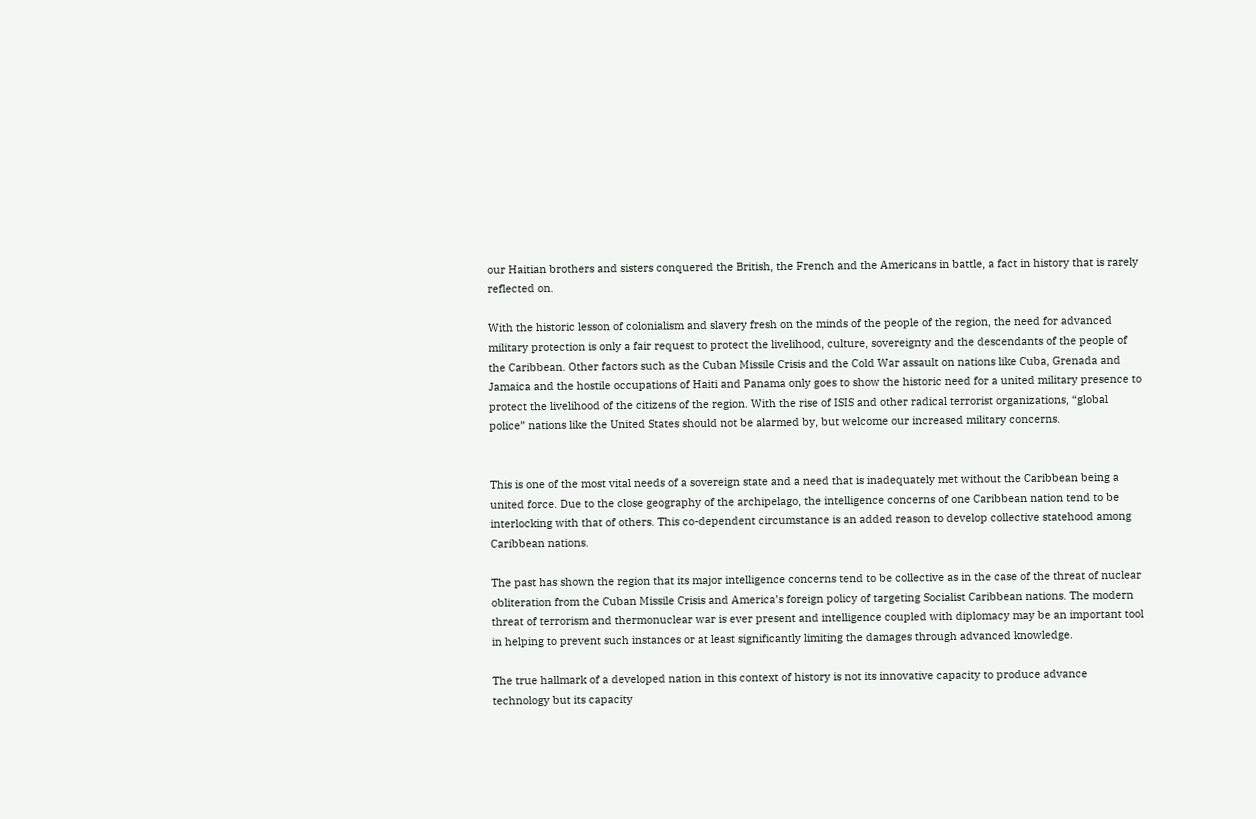our Haitian brothers and sisters conquered the British, the French and the Americans in battle, a fact in history that is rarely reflected on.

With the historic lesson of colonialism and slavery fresh on the minds of the people of the region, the need for advanced military protection is only a fair request to protect the livelihood, culture, sovereignty and the descendants of the people of the Caribbean. Other factors such as the Cuban Missile Crisis and the Cold War assault on nations like Cuba, Grenada and Jamaica and the hostile occupations of Haiti and Panama only goes to show the historic need for a united military presence to protect the livelihood of the citizens of the region. With the rise of ISIS and other radical terrorist organizations, “global police” nations like the United States should not be alarmed by, but welcome our increased military concerns.


This is one of the most vital needs of a sovereign state and a need that is inadequately met without the Caribbean being a united force. Due to the close geography of the archipelago, the intelligence concerns of one Caribbean nation tend to be interlocking with that of others. This co-dependent circumstance is an added reason to develop collective statehood among Caribbean nations.

The past has shown the region that its major intelligence concerns tend to be collective as in the case of the threat of nuclear obliteration from the Cuban Missile Crisis and America’s foreign policy of targeting Socialist Caribbean nations. The modern threat of terrorism and thermonuclear war is ever present and intelligence coupled with diplomacy may be an important tool in helping to prevent such instances or at least significantly limiting the damages through advanced knowledge.

The true hallmark of a developed nation in this context of history is not its innovative capacity to produce advance technology but its capacity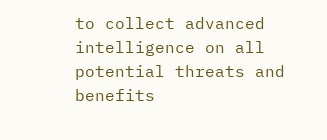to collect advanced intelligence on all potential threats and benefits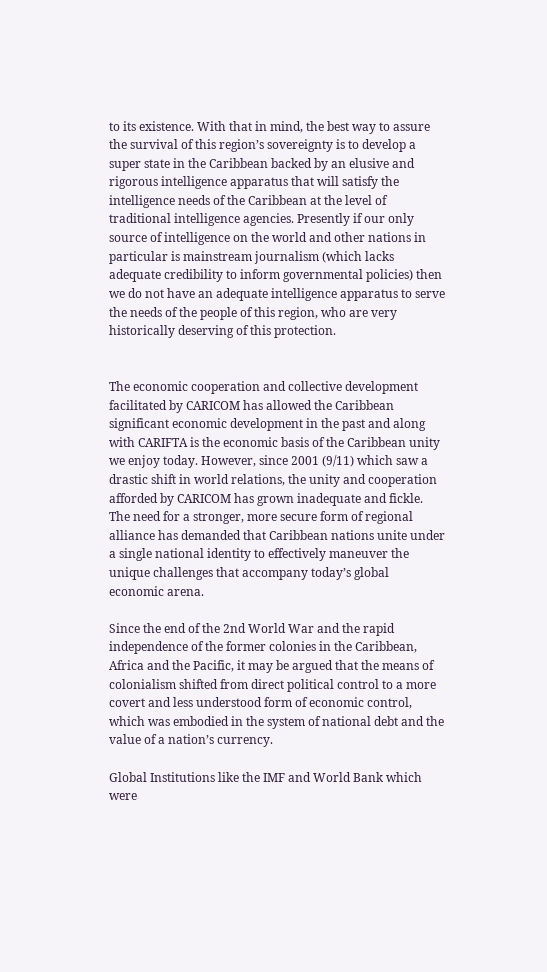to its existence. With that in mind, the best way to assure the survival of this region’s sovereignty is to develop a super state in the Caribbean backed by an elusive and rigorous intelligence apparatus that will satisfy the intelligence needs of the Caribbean at the level of traditional intelligence agencies. Presently if our only source of intelligence on the world and other nations in particular is mainstream journalism (which lacks adequate credibility to inform governmental policies) then we do not have an adequate intelligence apparatus to serve the needs of the people of this region, who are very historically deserving of this protection.


The economic cooperation and collective development facilitated by CARICOM has allowed the Caribbean significant economic development in the past and along with CARIFTA is the economic basis of the Caribbean unity we enjoy today. However, since 2001 (9/11) which saw a drastic shift in world relations, the unity and cooperation afforded by CARICOM has grown inadequate and fickle. The need for a stronger, more secure form of regional alliance has demanded that Caribbean nations unite under a single national identity to effectively maneuver the unique challenges that accompany today’s global economic arena.

Since the end of the 2nd World War and the rapid independence of the former colonies in the Caribbean, Africa and the Pacific, it may be argued that the means of colonialism shifted from direct political control to a more covert and less understood form of economic control, which was embodied in the system of national debt and the value of a nation’s currency.

Global Institutions like the IMF and World Bank which were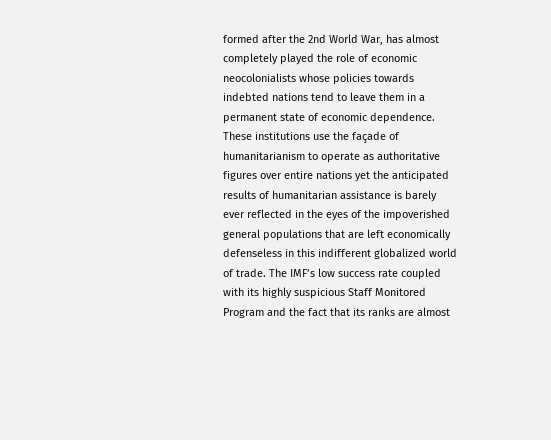formed after the 2nd World War, has almost completely played the role of economic neocolonialists whose policies towards indebted nations tend to leave them in a permanent state of economic dependence. These institutions use the façade of humanitarianism to operate as authoritative figures over entire nations yet the anticipated results of humanitarian assistance is barely ever reflected in the eyes of the impoverished general populations that are left economically defenseless in this indifferent globalized world of trade. The IMF’s low success rate coupled with its highly suspicious Staff Monitored Program and the fact that its ranks are almost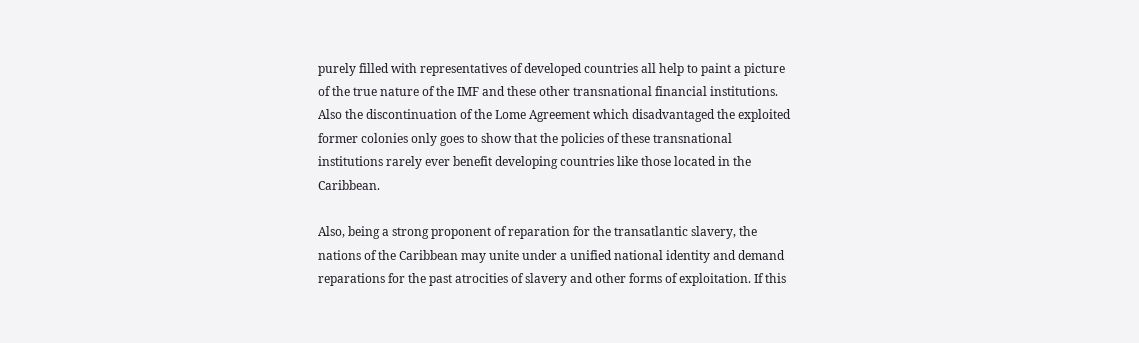purely filled with representatives of developed countries all help to paint a picture of the true nature of the IMF and these other transnational financial institutions. Also the discontinuation of the Lome Agreement which disadvantaged the exploited former colonies only goes to show that the policies of these transnational institutions rarely ever benefit developing countries like those located in the Caribbean.

Also, being a strong proponent of reparation for the transatlantic slavery, the nations of the Caribbean may unite under a unified national identity and demand reparations for the past atrocities of slavery and other forms of exploitation. If this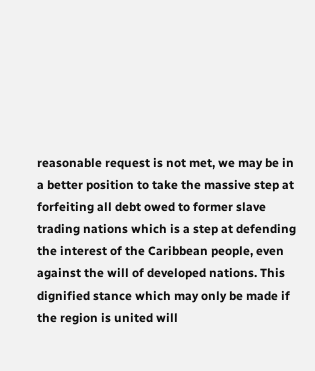reasonable request is not met, we may be in a better position to take the massive step at forfeiting all debt owed to former slave trading nations which is a step at defending the interest of the Caribbean people, even against the will of developed nations. This dignified stance which may only be made if the region is united will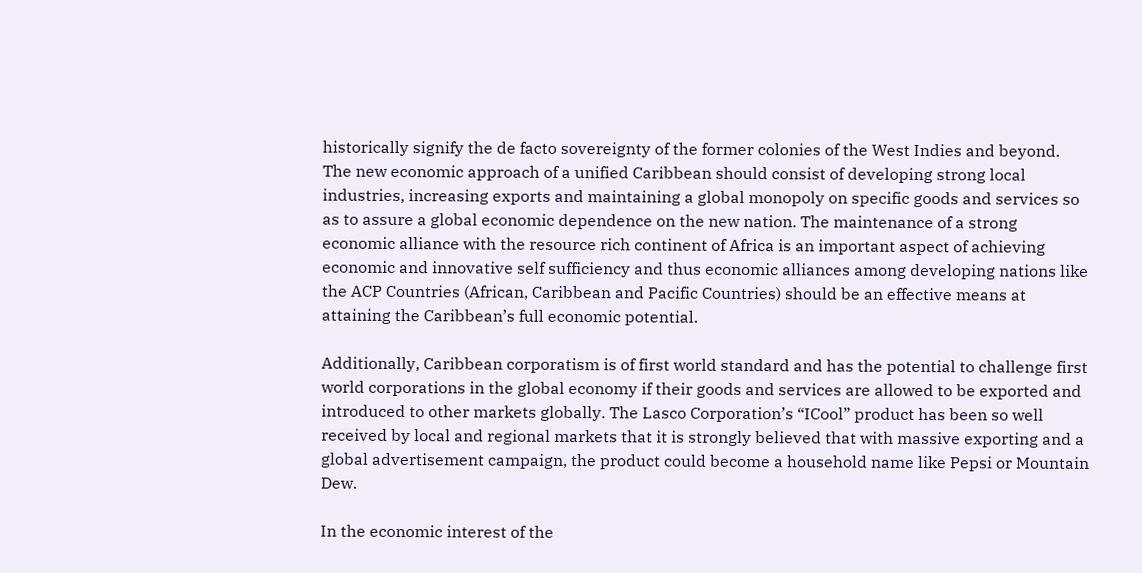historically signify the de facto sovereignty of the former colonies of the West Indies and beyond.
The new economic approach of a unified Caribbean should consist of developing strong local industries, increasing exports and maintaining a global monopoly on specific goods and services so as to assure a global economic dependence on the new nation. The maintenance of a strong economic alliance with the resource rich continent of Africa is an important aspect of achieving economic and innovative self sufficiency and thus economic alliances among developing nations like the ACP Countries (African, Caribbean and Pacific Countries) should be an effective means at attaining the Caribbean’s full economic potential.

Additionally, Caribbean corporatism is of first world standard and has the potential to challenge first world corporations in the global economy if their goods and services are allowed to be exported and introduced to other markets globally. The Lasco Corporation’s “ICool” product has been so well received by local and regional markets that it is strongly believed that with massive exporting and a global advertisement campaign, the product could become a household name like Pepsi or Mountain Dew.

In the economic interest of the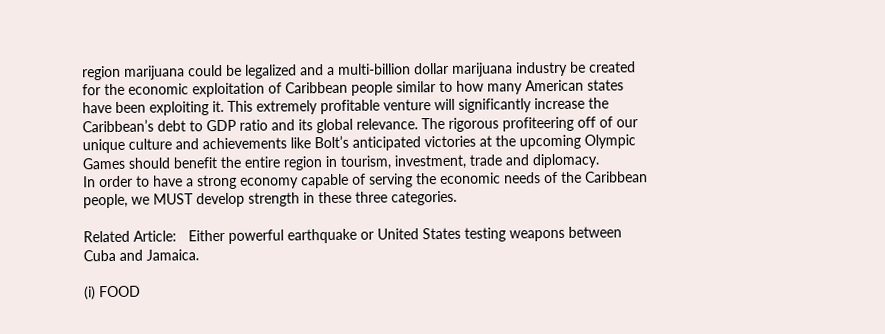region marijuana could be legalized and a multi-billion dollar marijuana industry be created for the economic exploitation of Caribbean people similar to how many American states have been exploiting it. This extremely profitable venture will significantly increase the Caribbean’s debt to GDP ratio and its global relevance. The rigorous profiteering off of our unique culture and achievements like Bolt’s anticipated victories at the upcoming Olympic Games should benefit the entire region in tourism, investment, trade and diplomacy.
In order to have a strong economy capable of serving the economic needs of the Caribbean people, we MUST develop strength in these three categories.

Related Article:   Either powerful earthquake or United States testing weapons between Cuba and Jamaica.

(i) FOOD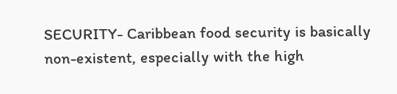SECURITY- Caribbean food security is basically non-existent, especially with the high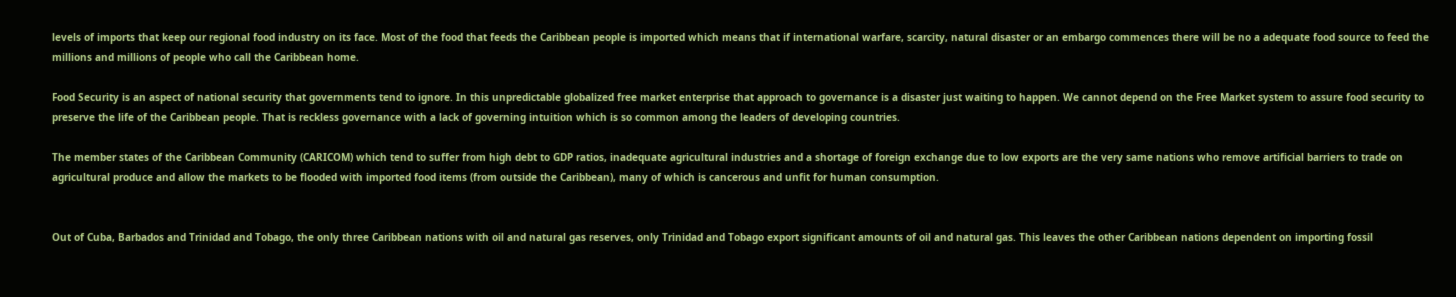levels of imports that keep our regional food industry on its face. Most of the food that feeds the Caribbean people is imported which means that if international warfare, scarcity, natural disaster or an embargo commences there will be no a adequate food source to feed the millions and millions of people who call the Caribbean home.

Food Security is an aspect of national security that governments tend to ignore. In this unpredictable globalized free market enterprise that approach to governance is a disaster just waiting to happen. We cannot depend on the Free Market system to assure food security to preserve the life of the Caribbean people. That is reckless governance with a lack of governing intuition which is so common among the leaders of developing countries.

The member states of the Caribbean Community (CARICOM) which tend to suffer from high debt to GDP ratios, inadequate agricultural industries and a shortage of foreign exchange due to low exports are the very same nations who remove artificial barriers to trade on agricultural produce and allow the markets to be flooded with imported food items (from outside the Caribbean), many of which is cancerous and unfit for human consumption.


Out of Cuba, Barbados and Trinidad and Tobago, the only three Caribbean nations with oil and natural gas reserves, only Trinidad and Tobago export significant amounts of oil and natural gas. This leaves the other Caribbean nations dependent on importing fossil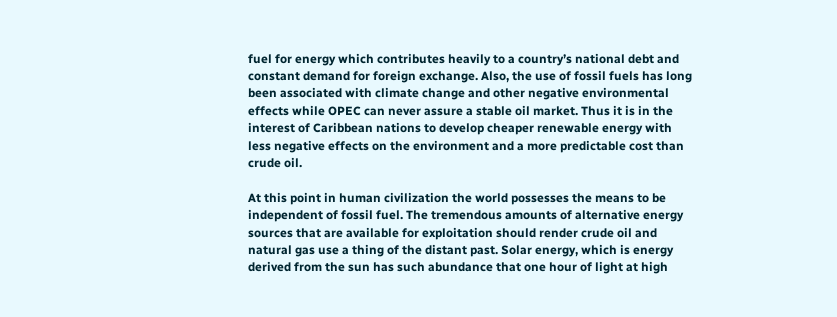fuel for energy which contributes heavily to a country’s national debt and constant demand for foreign exchange. Also, the use of fossil fuels has long been associated with climate change and other negative environmental effects while OPEC can never assure a stable oil market. Thus it is in the interest of Caribbean nations to develop cheaper renewable energy with less negative effects on the environment and a more predictable cost than crude oil.

At this point in human civilization the world possesses the means to be independent of fossil fuel. The tremendous amounts of alternative energy sources that are available for exploitation should render crude oil and natural gas use a thing of the distant past. Solar energy, which is energy derived from the sun has such abundance that one hour of light at high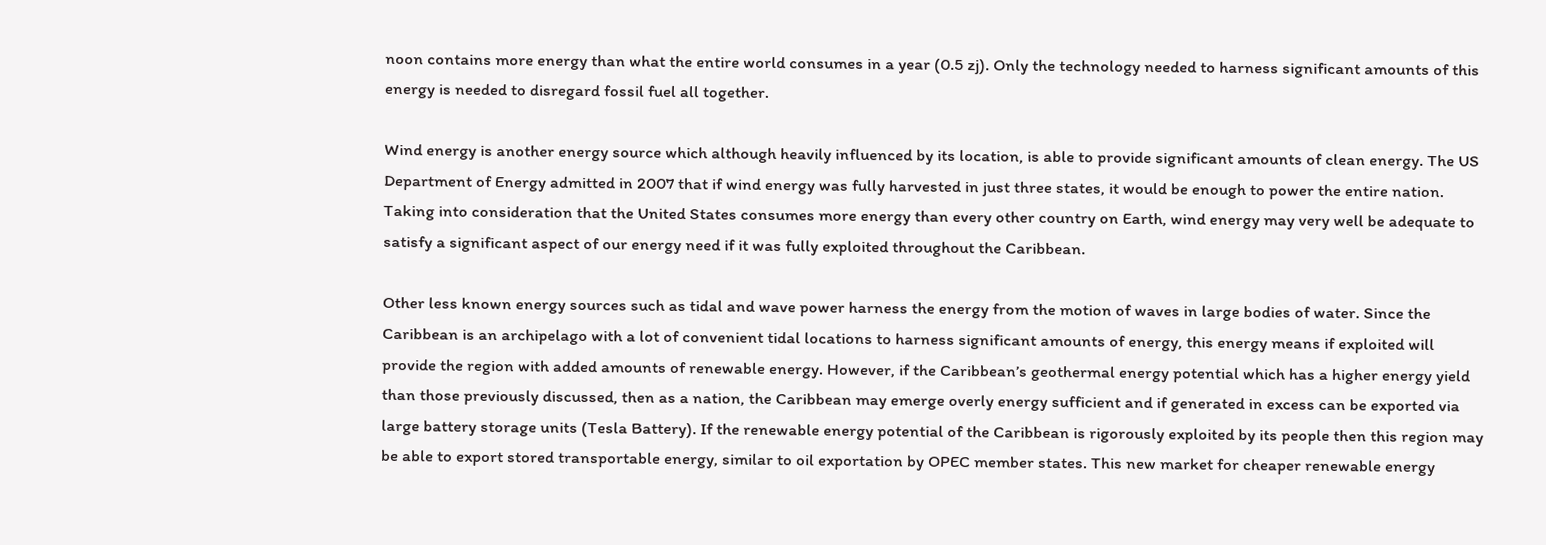noon contains more energy than what the entire world consumes in a year (0.5 zj). Only the technology needed to harness significant amounts of this energy is needed to disregard fossil fuel all together.

Wind energy is another energy source which although heavily influenced by its location, is able to provide significant amounts of clean energy. The US Department of Energy admitted in 2007 that if wind energy was fully harvested in just three states, it would be enough to power the entire nation. Taking into consideration that the United States consumes more energy than every other country on Earth, wind energy may very well be adequate to satisfy a significant aspect of our energy need if it was fully exploited throughout the Caribbean.

Other less known energy sources such as tidal and wave power harness the energy from the motion of waves in large bodies of water. Since the Caribbean is an archipelago with a lot of convenient tidal locations to harness significant amounts of energy, this energy means if exploited will provide the region with added amounts of renewable energy. However, if the Caribbean’s geothermal energy potential which has a higher energy yield than those previously discussed, then as a nation, the Caribbean may emerge overly energy sufficient and if generated in excess can be exported via large battery storage units (Tesla Battery). If the renewable energy potential of the Caribbean is rigorously exploited by its people then this region may be able to export stored transportable energy, similar to oil exportation by OPEC member states. This new market for cheaper renewable energy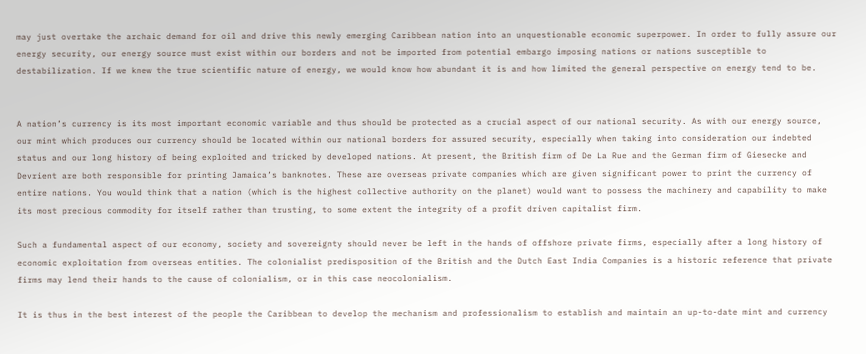may just overtake the archaic demand for oil and drive this newly emerging Caribbean nation into an unquestionable economic superpower. In order to fully assure our energy security, our energy source must exist within our borders and not be imported from potential embargo imposing nations or nations susceptible to destabilization. If we knew the true scientific nature of energy, we would know how abundant it is and how limited the general perspective on energy tend to be.


A nation’s currency is its most important economic variable and thus should be protected as a crucial aspect of our national security. As with our energy source, our mint which produces our currency should be located within our national borders for assured security, especially when taking into consideration our indebted status and our long history of being exploited and tricked by developed nations. At present, the British firm of De La Rue and the German firm of Giesecke and Devrient are both responsible for printing Jamaica’s banknotes. These are overseas private companies which are given significant power to print the currency of entire nations. You would think that a nation (which is the highest collective authority on the planet) would want to possess the machinery and capability to make its most precious commodity for itself rather than trusting, to some extent the integrity of a profit driven capitalist firm.

Such a fundamental aspect of our economy, society and sovereignty should never be left in the hands of offshore private firms, especially after a long history of economic exploitation from overseas entities. The colonialist predisposition of the British and the Dutch East India Companies is a historic reference that private firms may lend their hands to the cause of colonialism, or in this case neocolonialism.

It is thus in the best interest of the people the Caribbean to develop the mechanism and professionalism to establish and maintain an up-to-date mint and currency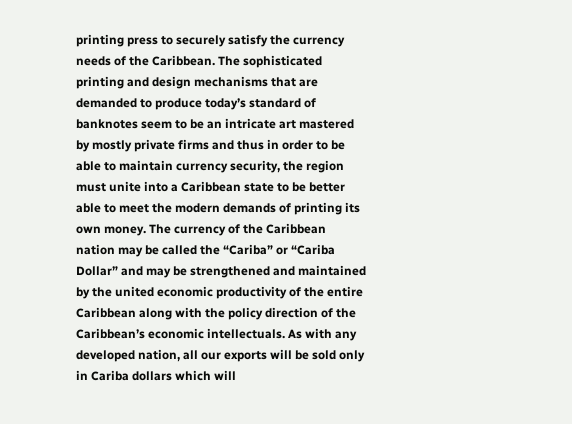printing press to securely satisfy the currency needs of the Caribbean. The sophisticated printing and design mechanisms that are demanded to produce today’s standard of banknotes seem to be an intricate art mastered by mostly private firms and thus in order to be able to maintain currency security, the region must unite into a Caribbean state to be better able to meet the modern demands of printing its own money. The currency of the Caribbean nation may be called the “Cariba” or “Cariba Dollar” and may be strengthened and maintained by the united economic productivity of the entire Caribbean along with the policy direction of the Caribbean’s economic intellectuals. As with any developed nation, all our exports will be sold only in Cariba dollars which will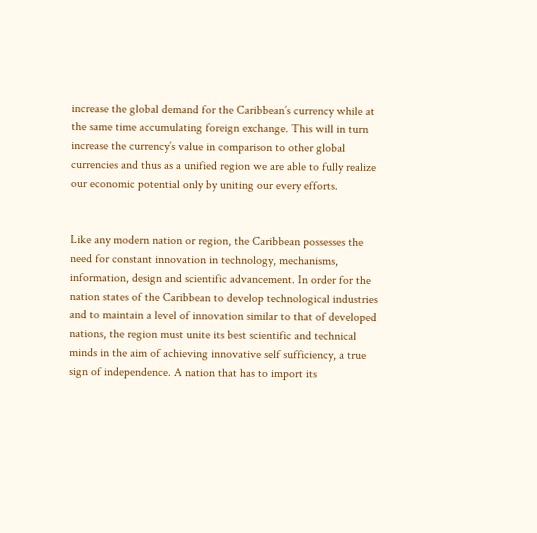increase the global demand for the Caribbean’s currency while at the same time accumulating foreign exchange. This will in turn increase the currency’s value in comparison to other global currencies and thus as a unified region we are able to fully realize our economic potential only by uniting our every efforts.


Like any modern nation or region, the Caribbean possesses the need for constant innovation in technology, mechanisms, information, design and scientific advancement. In order for the nation states of the Caribbean to develop technological industries and to maintain a level of innovation similar to that of developed nations, the region must unite its best scientific and technical minds in the aim of achieving innovative self sufficiency, a true sign of independence. A nation that has to import its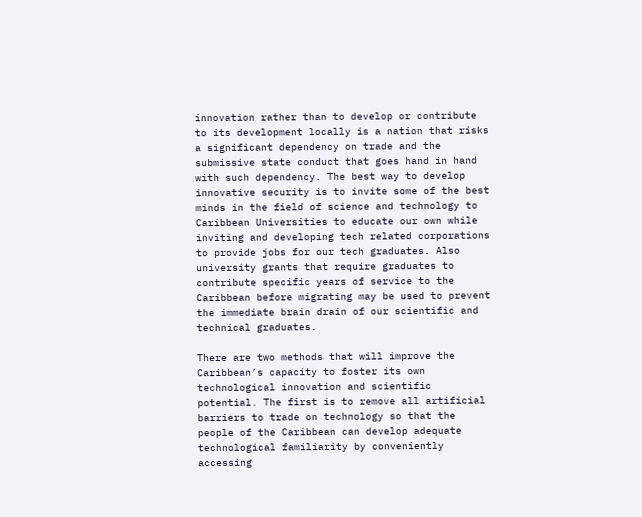innovation rather than to develop or contribute to its development locally is a nation that risks a significant dependency on trade and the submissive state conduct that goes hand in hand with such dependency. The best way to develop innovative security is to invite some of the best minds in the field of science and technology to Caribbean Universities to educate our own while inviting and developing tech related corporations to provide jobs for our tech graduates. Also university grants that require graduates to contribute specific years of service to the Caribbean before migrating may be used to prevent the immediate brain drain of our scientific and technical graduates.

There are two methods that will improve the Caribbean’s capacity to foster its own technological innovation and scientific potential. The first is to remove all artificial barriers to trade on technology so that the people of the Caribbean can develop adequate technological familiarity by conveniently accessing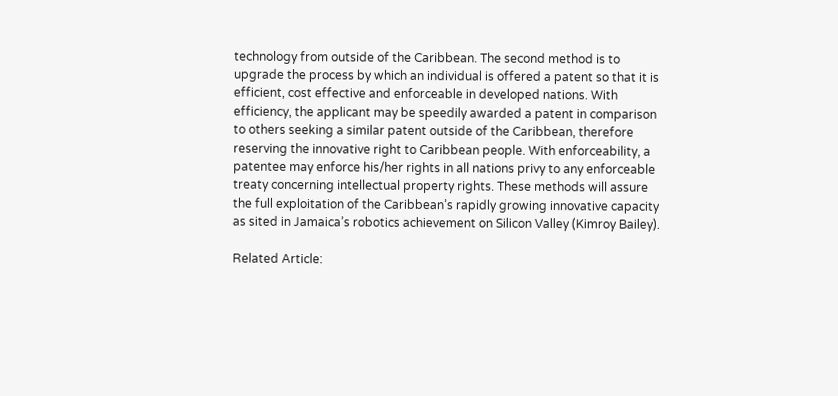technology from outside of the Caribbean. The second method is to upgrade the process by which an individual is offered a patent so that it is efficient, cost effective and enforceable in developed nations. With efficiency, the applicant may be speedily awarded a patent in comparison to others seeking a similar patent outside of the Caribbean, therefore reserving the innovative right to Caribbean people. With enforceability, a patentee may enforce his/her rights in all nations privy to any enforceable treaty concerning intellectual property rights. These methods will assure the full exploitation of the Caribbean’s rapidly growing innovative capacity as sited in Jamaica’s robotics achievement on Silicon Valley (Kimroy Bailey).

Related Article: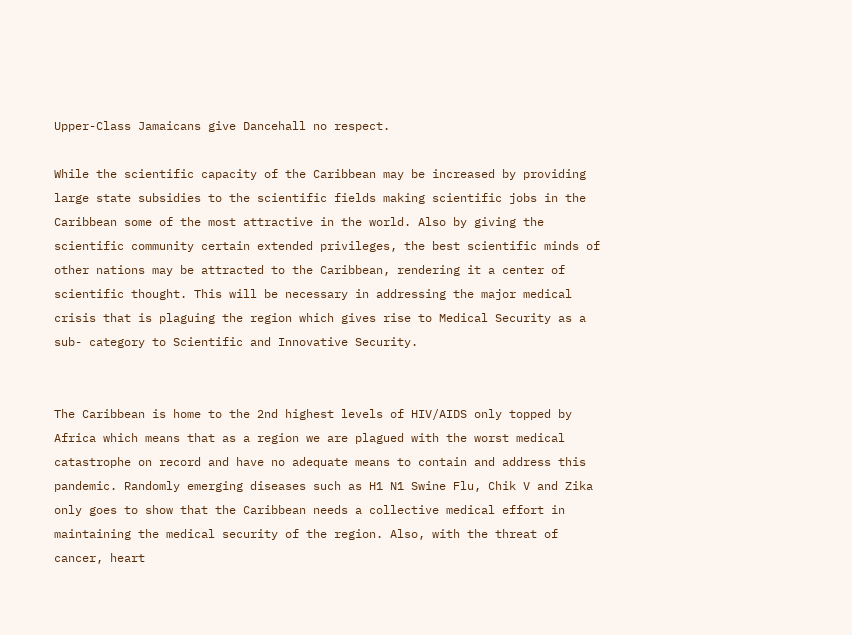Upper-Class Jamaicans give Dancehall no respect.

While the scientific capacity of the Caribbean may be increased by providing large state subsidies to the scientific fields making scientific jobs in the Caribbean some of the most attractive in the world. Also by giving the scientific community certain extended privileges, the best scientific minds of other nations may be attracted to the Caribbean, rendering it a center of scientific thought. This will be necessary in addressing the major medical crisis that is plaguing the region which gives rise to Medical Security as a sub- category to Scientific and Innovative Security.


The Caribbean is home to the 2nd highest levels of HIV/AIDS only topped by Africa which means that as a region we are plagued with the worst medical catastrophe on record and have no adequate means to contain and address this pandemic. Randomly emerging diseases such as H1 N1 Swine Flu, Chik V and Zika only goes to show that the Caribbean needs a collective medical effort in maintaining the medical security of the region. Also, with the threat of cancer, heart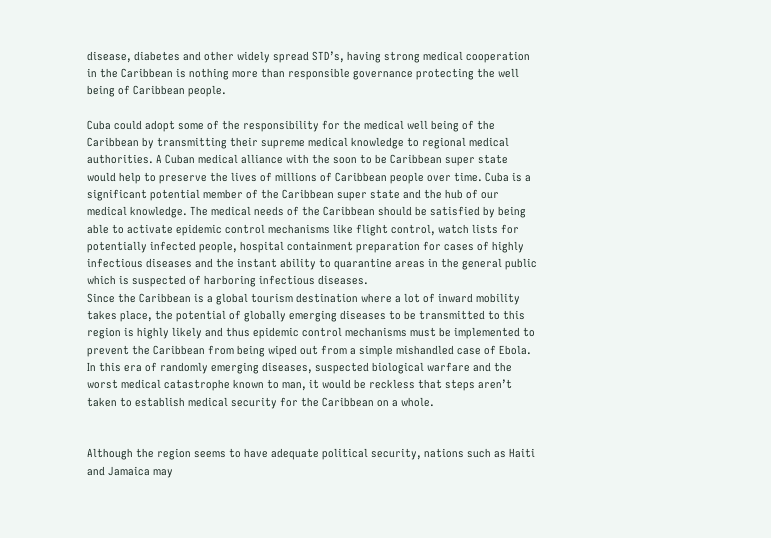disease, diabetes and other widely spread STD’s, having strong medical cooperation in the Caribbean is nothing more than responsible governance protecting the well being of Caribbean people.

Cuba could adopt some of the responsibility for the medical well being of the Caribbean by transmitting their supreme medical knowledge to regional medical authorities. A Cuban medical alliance with the soon to be Caribbean super state would help to preserve the lives of millions of Caribbean people over time. Cuba is a significant potential member of the Caribbean super state and the hub of our medical knowledge. The medical needs of the Caribbean should be satisfied by being able to activate epidemic control mechanisms like flight control, watch lists for potentially infected people, hospital containment preparation for cases of highly infectious diseases and the instant ability to quarantine areas in the general public which is suspected of harboring infectious diseases.
Since the Caribbean is a global tourism destination where a lot of inward mobility takes place, the potential of globally emerging diseases to be transmitted to this region is highly likely and thus epidemic control mechanisms must be implemented to prevent the Caribbean from being wiped out from a simple mishandled case of Ebola. In this era of randomly emerging diseases, suspected biological warfare and the worst medical catastrophe known to man, it would be reckless that steps aren’t taken to establish medical security for the Caribbean on a whole.


Although the region seems to have adequate political security, nations such as Haiti and Jamaica may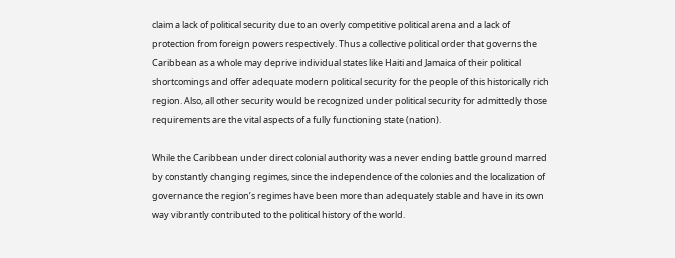claim a lack of political security due to an overly competitive political arena and a lack of protection from foreign powers respectively. Thus a collective political order that governs the Caribbean as a whole may deprive individual states like Haiti and Jamaica of their political shortcomings and offer adequate modern political security for the people of this historically rich region. Also, all other security would be recognized under political security for admittedly those requirements are the vital aspects of a fully functioning state (nation).

While the Caribbean under direct colonial authority was a never ending battle ground marred by constantly changing regimes, since the independence of the colonies and the localization of governance the region’s regimes have been more than adequately stable and have in its own way vibrantly contributed to the political history of the world.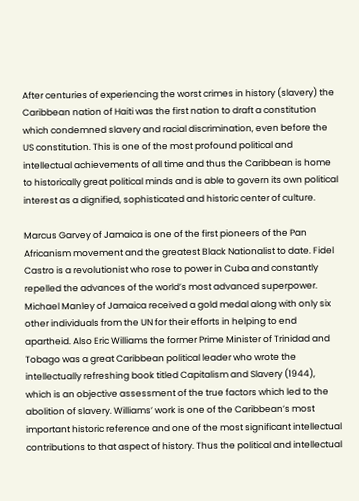After centuries of experiencing the worst crimes in history (slavery) the Caribbean nation of Haiti was the first nation to draft a constitution which condemned slavery and racial discrimination, even before the US constitution. This is one of the most profound political and intellectual achievements of all time and thus the Caribbean is home to historically great political minds and is able to govern its own political interest as a dignified, sophisticated and historic center of culture.

Marcus Garvey of Jamaica is one of the first pioneers of the Pan Africanism movement and the greatest Black Nationalist to date. Fidel Castro is a revolutionist who rose to power in Cuba and constantly repelled the advances of the world’s most advanced superpower. Michael Manley of Jamaica received a gold medal along with only six other individuals from the UN for their efforts in helping to end apartheid. Also Eric Williams the former Prime Minister of Trinidad and Tobago was a great Caribbean political leader who wrote the intellectually refreshing book titled Capitalism and Slavery (1944), which is an objective assessment of the true factors which led to the abolition of slavery. Williams’ work is one of the Caribbean’s most important historic reference and one of the most significant intellectual contributions to that aspect of history. Thus the political and intellectual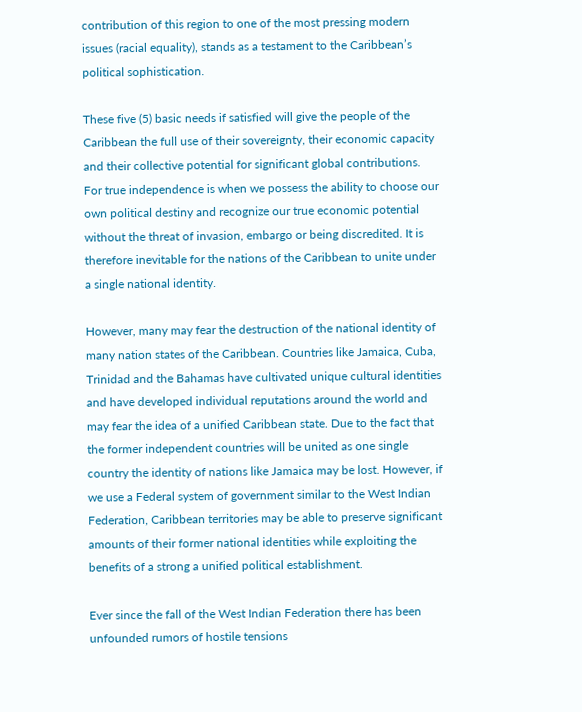contribution of this region to one of the most pressing modern issues (racial equality), stands as a testament to the Caribbean’s political sophistication.

These five (5) basic needs if satisfied will give the people of the Caribbean the full use of their sovereignty, their economic capacity and their collective potential for significant global contributions. For true independence is when we possess the ability to choose our own political destiny and recognize our true economic potential without the threat of invasion, embargo or being discredited. It is therefore inevitable for the nations of the Caribbean to unite under a single national identity.

However, many may fear the destruction of the national identity of many nation states of the Caribbean. Countries like Jamaica, Cuba, Trinidad and the Bahamas have cultivated unique cultural identities and have developed individual reputations around the world and may fear the idea of a unified Caribbean state. Due to the fact that the former independent countries will be united as one single country the identity of nations like Jamaica may be lost. However, if we use a Federal system of government similar to the West Indian Federation, Caribbean territories may be able to preserve significant amounts of their former national identities while exploiting the benefits of a strong a unified political establishment.

Ever since the fall of the West Indian Federation there has been unfounded rumors of hostile tensions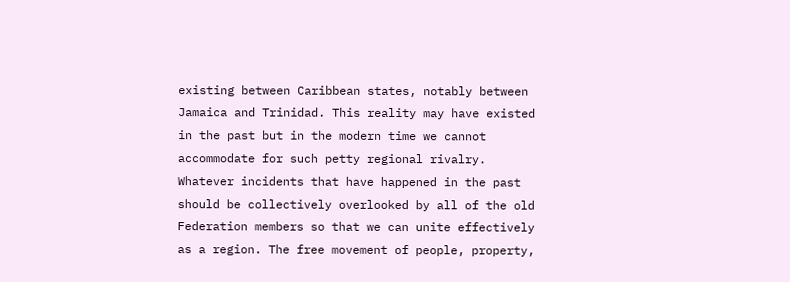existing between Caribbean states, notably between Jamaica and Trinidad. This reality may have existed in the past but in the modern time we cannot accommodate for such petty regional rivalry. Whatever incidents that have happened in the past should be collectively overlooked by all of the old Federation members so that we can unite effectively as a region. The free movement of people, property,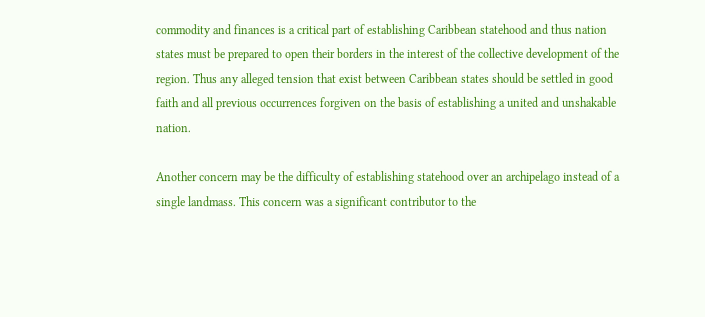commodity and finances is a critical part of establishing Caribbean statehood and thus nation states must be prepared to open their borders in the interest of the collective development of the region. Thus any alleged tension that exist between Caribbean states should be settled in good faith and all previous occurrences forgiven on the basis of establishing a united and unshakable nation.

Another concern may be the difficulty of establishing statehood over an archipelago instead of a single landmass. This concern was a significant contributor to the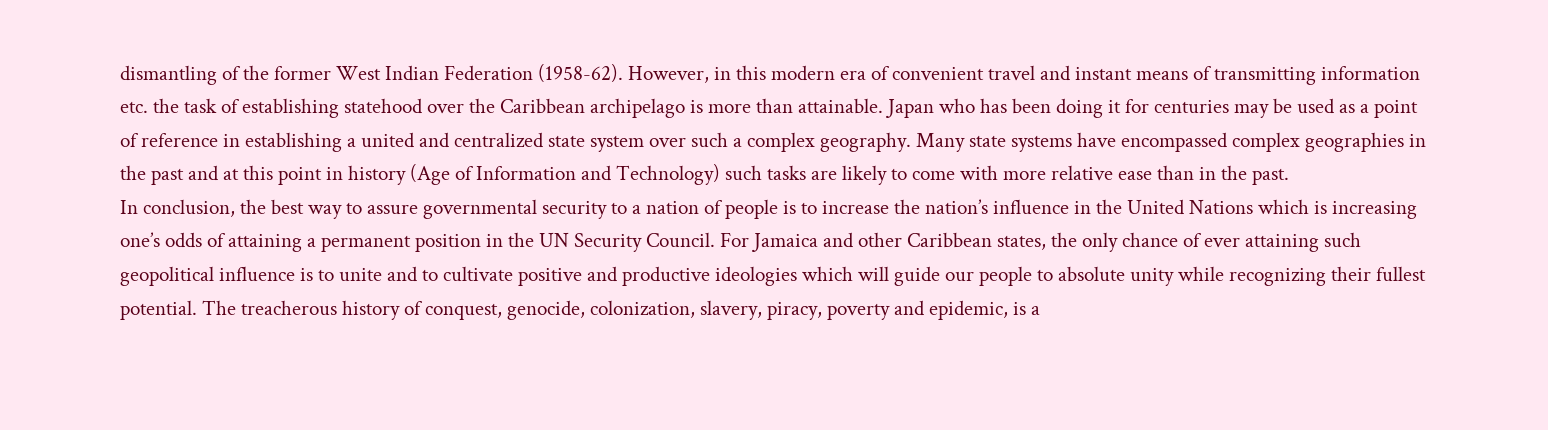dismantling of the former West Indian Federation (1958-62). However, in this modern era of convenient travel and instant means of transmitting information etc. the task of establishing statehood over the Caribbean archipelago is more than attainable. Japan who has been doing it for centuries may be used as a point of reference in establishing a united and centralized state system over such a complex geography. Many state systems have encompassed complex geographies in the past and at this point in history (Age of Information and Technology) such tasks are likely to come with more relative ease than in the past.
In conclusion, the best way to assure governmental security to a nation of people is to increase the nation’s influence in the United Nations which is increasing one’s odds of attaining a permanent position in the UN Security Council. For Jamaica and other Caribbean states, the only chance of ever attaining such geopolitical influence is to unite and to cultivate positive and productive ideologies which will guide our people to absolute unity while recognizing their fullest potential. The treacherous history of conquest, genocide, colonization, slavery, piracy, poverty and epidemic, is a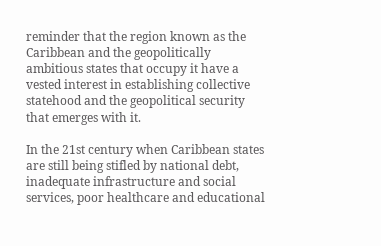reminder that the region known as the Caribbean and the geopolitically ambitious states that occupy it have a vested interest in establishing collective statehood and the geopolitical security that emerges with it.

In the 21st century when Caribbean states are still being stifled by national debt, inadequate infrastructure and social services, poor healthcare and educational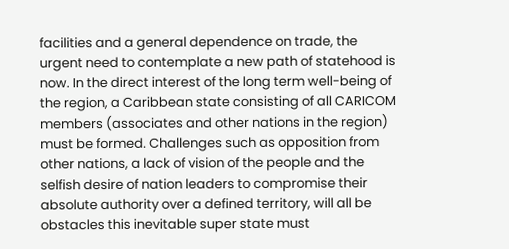facilities and a general dependence on trade, the urgent need to contemplate a new path of statehood is now. In the direct interest of the long term well-being of the region, a Caribbean state consisting of all CARICOM members (associates and other nations in the region) must be formed. Challenges such as opposition from other nations, a lack of vision of the people and the selfish desire of nation leaders to compromise their absolute authority over a defined territory, will all be obstacles this inevitable super state must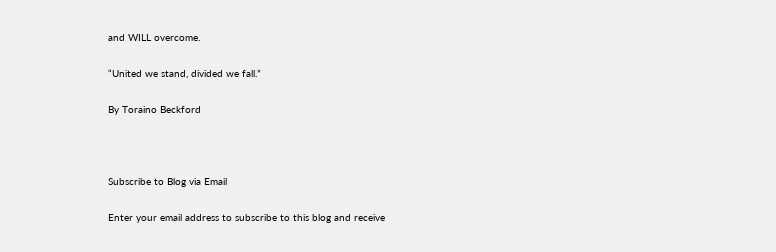and WILL overcome.

“United we stand, divided we fall.”

By Toraino Beckford



Subscribe to Blog via Email

Enter your email address to subscribe to this blog and receive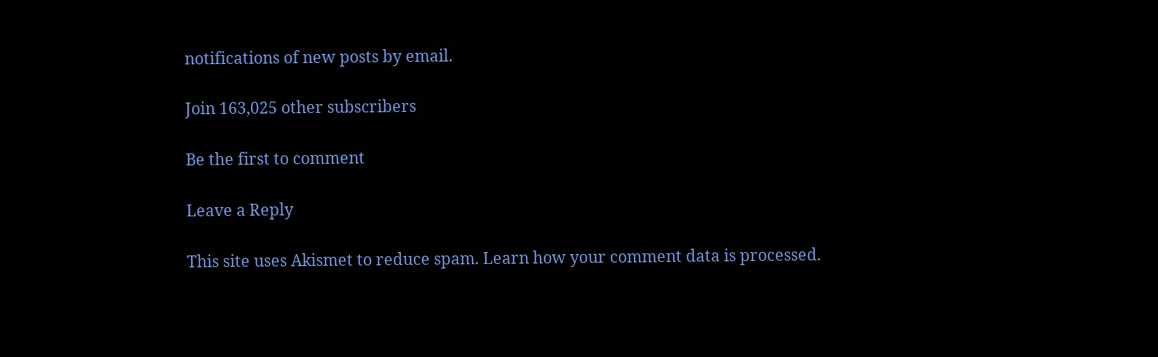notifications of new posts by email.

Join 163,025 other subscribers

Be the first to comment

Leave a Reply

This site uses Akismet to reduce spam. Learn how your comment data is processed.